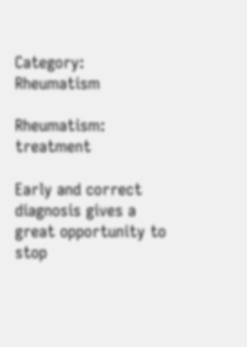Category: Rheumatism

Rheumatism: treatment

Early and correct diagnosis gives a great opportunity to stop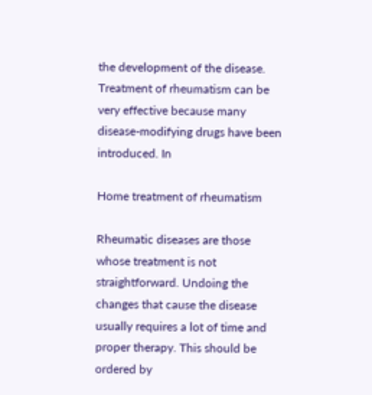the development of the disease. Treatment of rheumatism can be very effective because many disease-modifying drugs have been introduced. In

Home treatment of rheumatism

Rheumatic diseases are those whose treatment is not straightforward. Undoing the changes that cause the disease usually requires a lot of time and proper therapy. This should be ordered by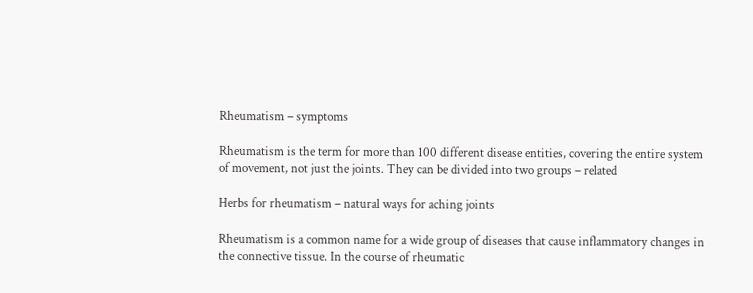Rheumatism – symptoms

Rheumatism is the term for more than 100 different disease entities, covering the entire system of movement, not just the joints. They can be divided into two groups – related

Herbs for rheumatism – natural ways for aching joints

Rheumatism is a common name for a wide group of diseases that cause inflammatory changes in the connective tissue. In the course of rheumatic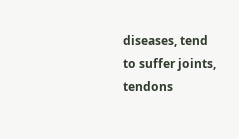diseases, tend to suffer joints, tendons